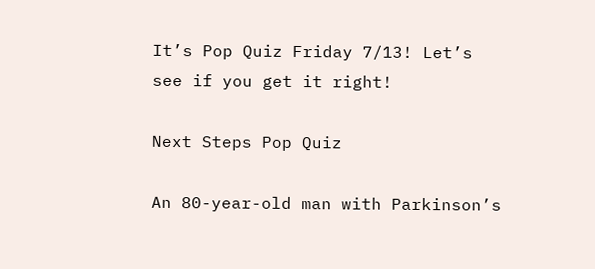It’s Pop Quiz Friday 7/13! Let’s see if you get it right!

Next Steps Pop Quiz

An 80-year-old man with Parkinson’s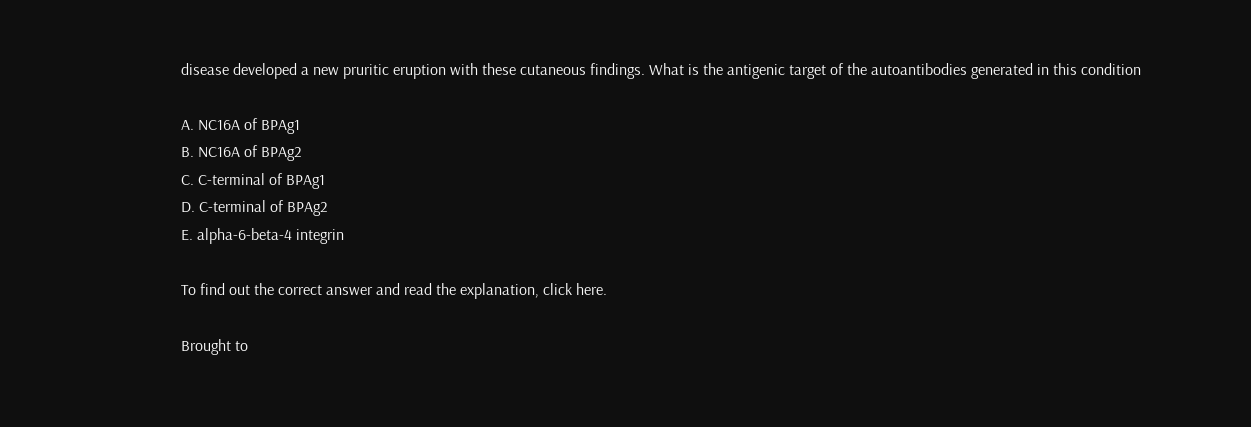disease developed a new pruritic eruption with these cutaneous findings. What is the antigenic target of the autoantibodies generated in this condition

A. NC16A of BPAg1
B. NC16A of BPAg2
C. C-terminal of BPAg1
D. C-terminal of BPAg2
E. alpha-6-beta-4 integrin

To find out the correct answer and read the explanation, click here.

Brought to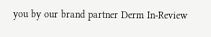you by our brand partner Derm In-Review